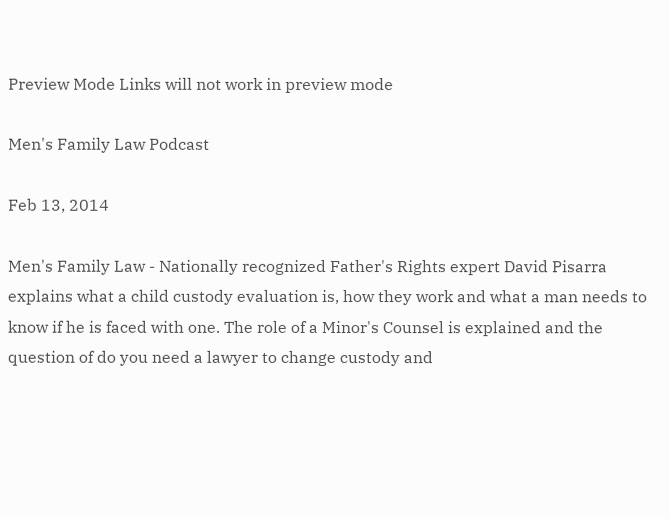Preview Mode Links will not work in preview mode

Men's Family Law Podcast

Feb 13, 2014

Men's Family Law - Nationally recognized Father's Rights expert David Pisarra explains what a child custody evaluation is, how they work and what a man needs to know if he is faced with one. The role of a Minor's Counsel is explained and the question of do you need a lawyer to change custody and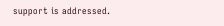support is addressed.